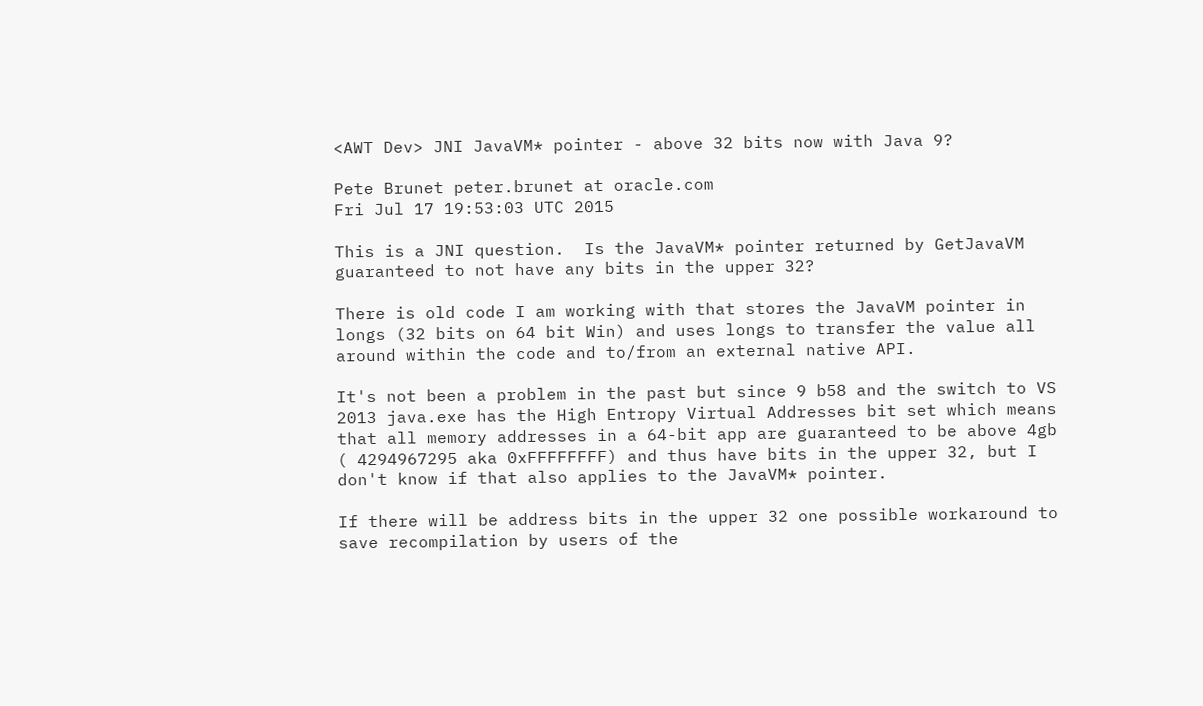<AWT Dev> JNI JavaVM* pointer - above 32 bits now with Java 9?

Pete Brunet peter.brunet at oracle.com
Fri Jul 17 19:53:03 UTC 2015

This is a JNI question.  Is the JavaVM* pointer returned by GetJavaVM
guaranteed to not have any bits in the upper 32?

There is old code I am working with that stores the JavaVM pointer in
longs (32 bits on 64 bit Win) and uses longs to transfer the value all
around within the code and to/from an external native API.

It's not been a problem in the past but since 9 b58 and the switch to VS
2013 java.exe has the High Entropy Virtual Addresses bit set which means
that all memory addresses in a 64-bit app are guaranteed to be above 4gb
( 4294967295 aka 0xFFFFFFFF) and thus have bits in the upper 32, but I
don't know if that also applies to the JavaVM* pointer.

If there will be address bits in the upper 32 one possible workaround to
save recompilation by users of the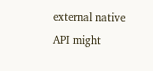external native API might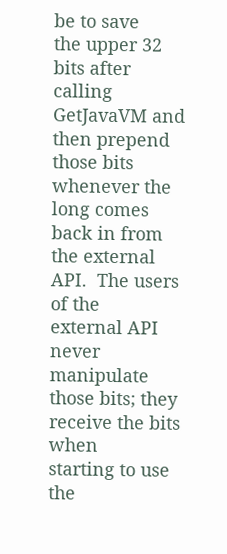be to save
the upper 32 bits after calling GetJavaVM and then prepend those bits
whenever the long comes back in from the external API.  The users of the
external API never manipulate those bits; they receive the bits when
starting to use the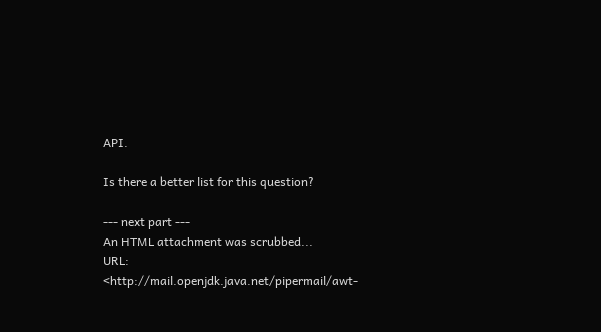API.

Is there a better list for this question?

--- next part ---
An HTML attachment was scrubbed...
URL: <http://mail.openjdk.java.net/pipermail/awt-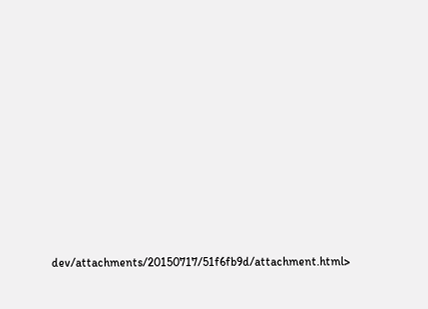dev/attachments/20150717/51f6fb9d/attachment.html>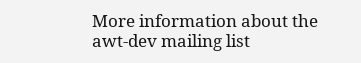More information about the awt-dev mailing list